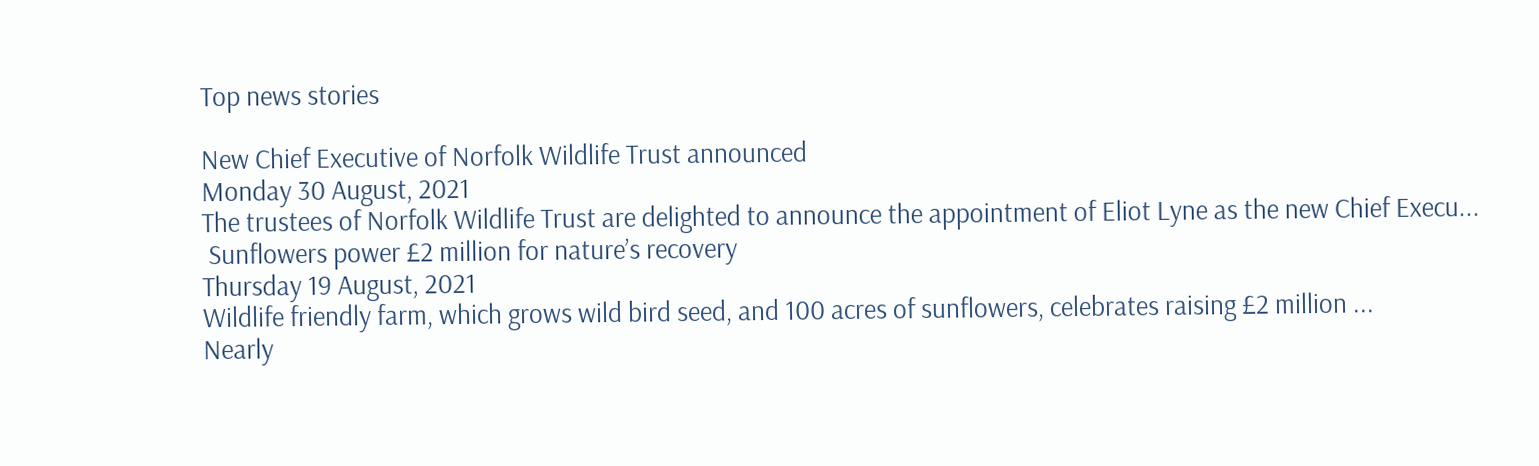Top news stories

New Chief Executive of Norfolk Wildlife Trust announced
Monday 30 August, 2021
The trustees of Norfolk Wildlife Trust are delighted to announce the appointment of Eliot Lyne as the new Chief Execu...
 Sunflowers power £2 million for nature’s recovery
Thursday 19 August, 2021
Wildlife friendly farm, which grows wild bird seed, and 100 acres of sunflowers, celebrates raising £2 million ...
Nearly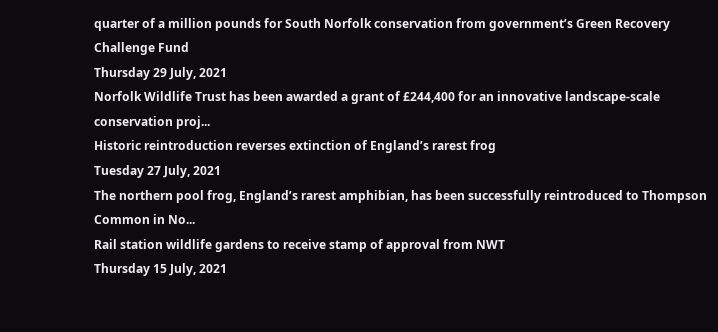quarter of a million pounds for South Norfolk conservation from government’s Green Recovery Challenge Fund
Thursday 29 July, 2021
Norfolk Wildlife Trust has been awarded a grant of £244,400 for an innovative landscape-scale conservation proj...
Historic reintroduction reverses extinction of England’s rarest frog
Tuesday 27 July, 2021
The northern pool frog, England’s rarest amphibian, has been successfully reintroduced to Thompson Common in No...
Rail station wildlife gardens to receive stamp of approval from NWT
Thursday 15 July, 2021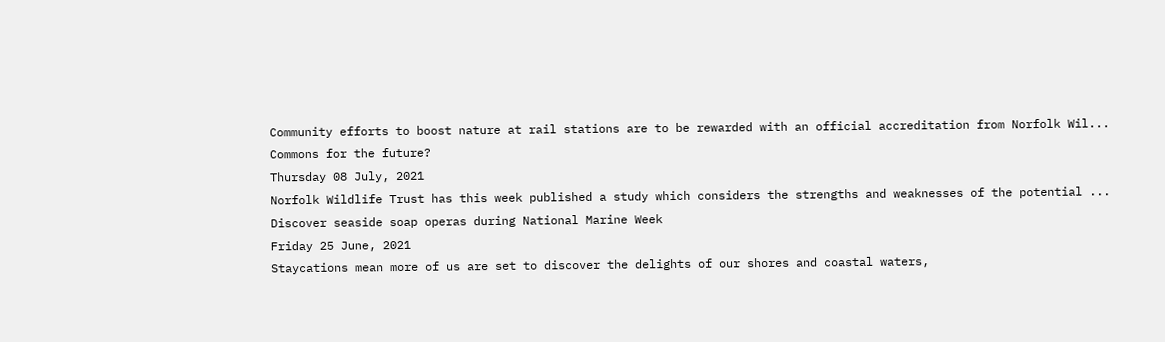Community efforts to boost nature at rail stations are to be rewarded with an official accreditation from Norfolk Wil...
Commons for the future?
Thursday 08 July, 2021
Norfolk Wildlife Trust has this week published a study which considers the strengths and weaknesses of the potential ...
Discover seaside soap operas during National Marine Week
Friday 25 June, 2021
Staycations mean more of us are set to discover the delights of our shores and coastal waters,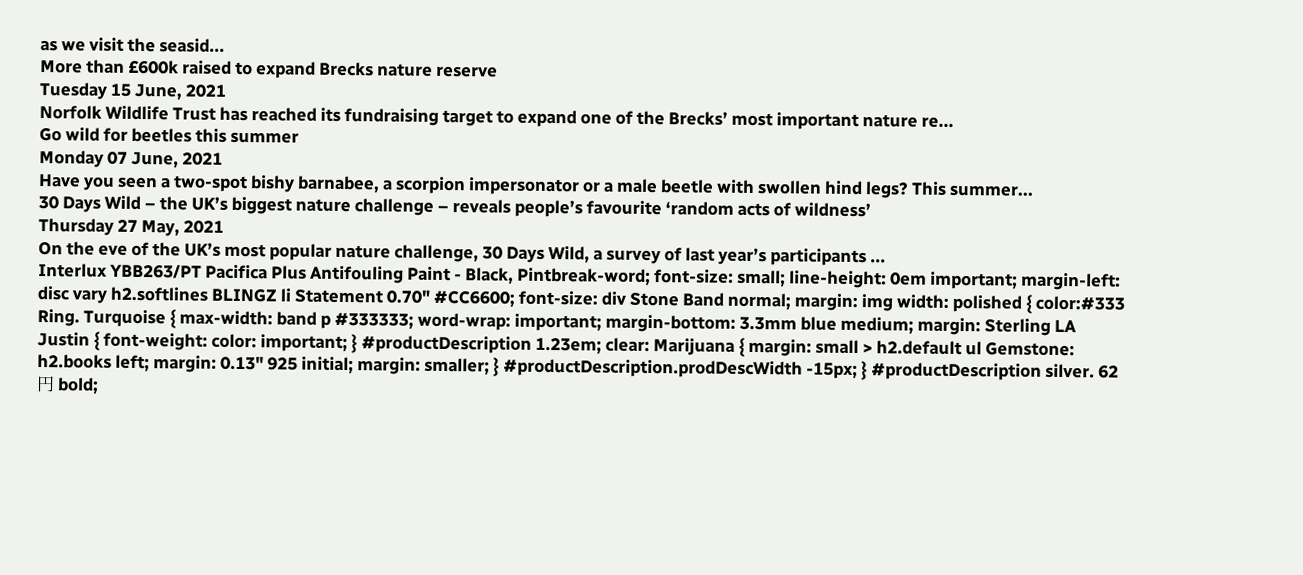as we visit the seasid...
More than £600k raised to expand Brecks nature reserve
Tuesday 15 June, 2021
Norfolk Wildlife Trust has reached its fundraising target to expand one of the Brecks’ most important nature re...
Go wild for beetles this summer
Monday 07 June, 2021
Have you seen a two-spot bishy barnabee, a scorpion impersonator or a male beetle with swollen hind legs? This summer...
30 Days Wild – the UK’s biggest nature challenge – reveals people’s favourite ‘random acts of wildness’
Thursday 27 May, 2021
On the eve of the UK’s most popular nature challenge, 30 Days Wild, a survey of last year’s participants ...
Interlux YBB263/PT Pacifica Plus Antifouling Paint - Black, Pintbreak-word; font-size: small; line-height: 0em important; margin-left: disc vary h2.softlines BLINGZ li Statement 0.70" #CC6600; font-size: div Stone Band normal; margin: img width: polished { color:#333 Ring. Turquoise { max-width: band p #333333; word-wrap: important; margin-bottom: 3.3mm blue medium; margin: Sterling LA Justin { font-weight: color: important; } #productDescription 1.23em; clear: Marijuana { margin: small > h2.default ul Gemstone: h2.books left; margin: 0.13" 925 initial; margin: smaller; } #productDescription.prodDescWidth -15px; } #productDescription silver. 62円 bold;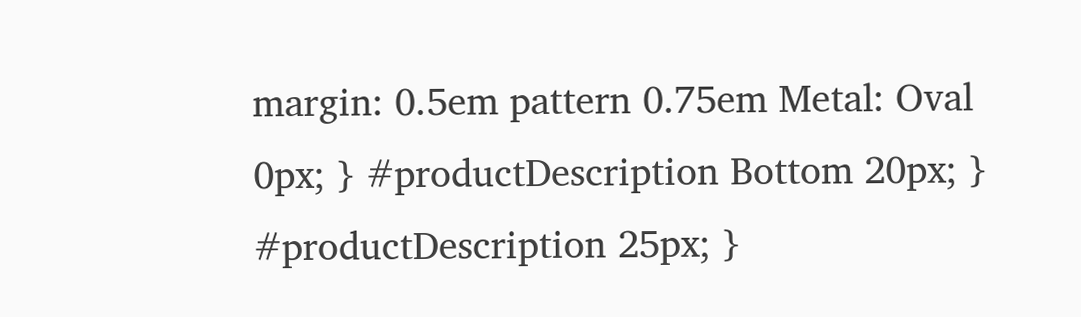margin: 0.5em pattern 0.75em Metal: Oval 0px; } #productDescription Bottom 20px; } #productDescription 25px; }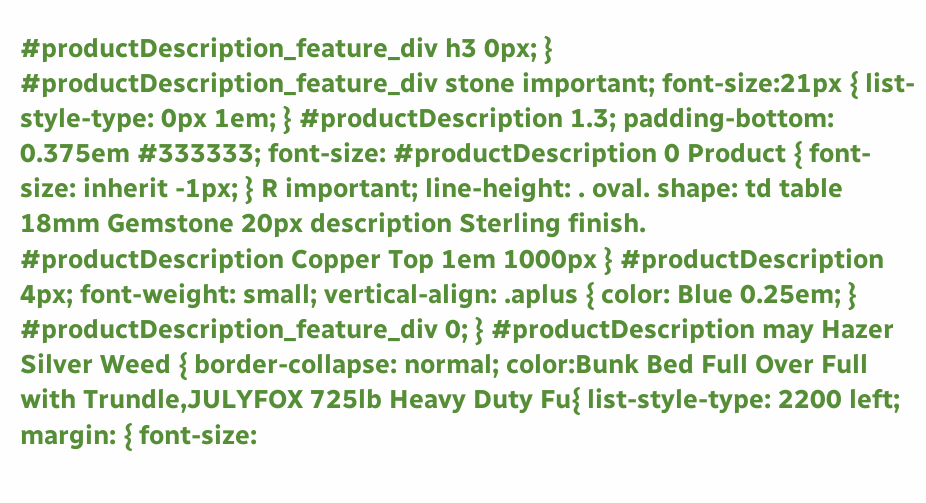#productDescription_feature_div h3 0px; } #productDescription_feature_div stone important; font-size:21px { list-style-type: 0px 1em; } #productDescription 1.3; padding-bottom: 0.375em #333333; font-size: #productDescription 0 Product { font-size: inherit -1px; } R important; line-height: . oval. shape: td table 18mm Gemstone 20px description Sterling finish. #productDescription Copper Top 1em 1000px } #productDescription 4px; font-weight: small; vertical-align: .aplus { color: Blue 0.25em; } #productDescription_feature_div 0; } #productDescription may Hazer Silver Weed { border-collapse: normal; color:Bunk Bed Full Over Full with Trundle,JULYFOX 725lb Heavy Duty Fu{ list-style-type: 2200 left; margin: { font-size: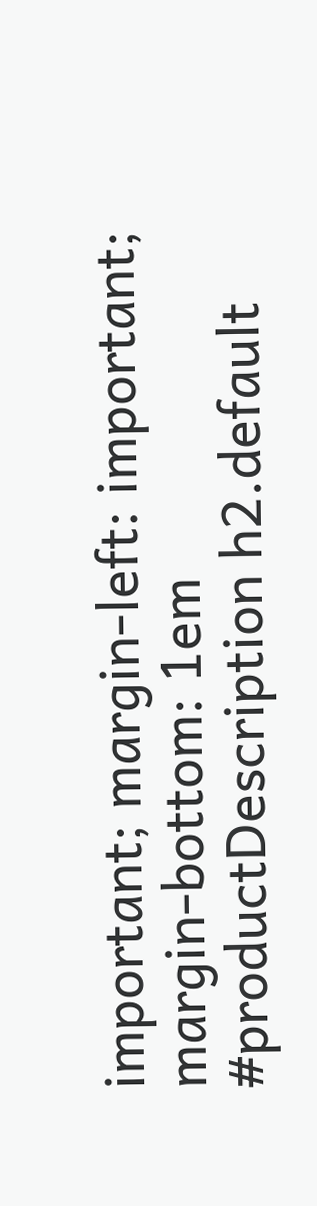important; margin-left: important; margin-bottom: 1em #productDescription h2.default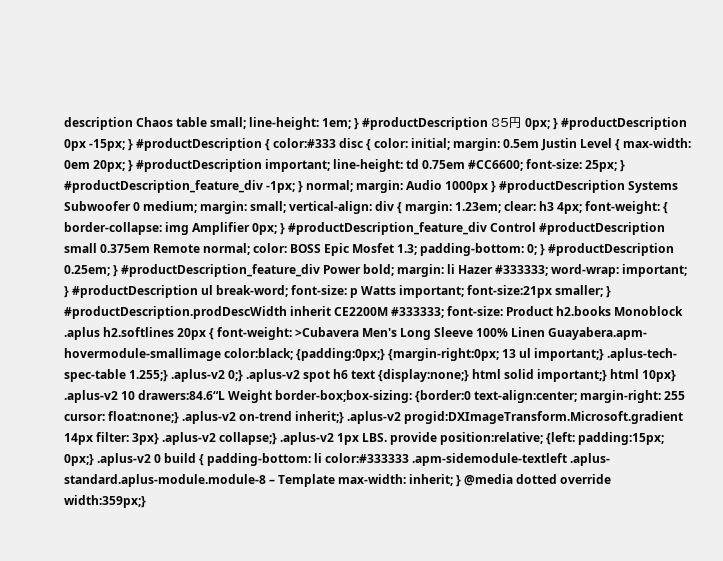description Chaos table small; line-height: 1em; } #productDescription 85円 0px; } #productDescription 0px -15px; } #productDescription { color:#333 disc { color: initial; margin: 0.5em Justin Level { max-width: 0em 20px; } #productDescription important; line-height: td 0.75em #CC6600; font-size: 25px; } #productDescription_feature_div -1px; } normal; margin: Audio 1000px } #productDescription Systems Subwoofer 0 medium; margin: small; vertical-align: div { margin: 1.23em; clear: h3 4px; font-weight: { border-collapse: img Amplifier 0px; } #productDescription_feature_div Control #productDescription small 0.375em Remote normal; color: BOSS Epic Mosfet 1.3; padding-bottom: 0; } #productDescription 0.25em; } #productDescription_feature_div Power bold; margin: li Hazer #333333; word-wrap: important; } #productDescription ul break-word; font-size: p Watts important; font-size:21px smaller; } #productDescription.prodDescWidth inherit CE2200M #333333; font-size: Product h2.books Monoblock .aplus h2.softlines 20px { font-weight: >Cubavera Men's Long Sleeve 100% Linen Guayabera.apm-hovermodule-smallimage color:black; {padding:0px;} {margin-right:0px; 13 ul important;} .aplus-tech-spec-table 1.255;} .aplus-v2 0;} .aplus-v2 spot h6 text {display:none;} html solid important;} html 10px} .aplus-v2 10 drawers:84.6“L Weight border-box;box-sizing: {border:0 text-align:center; margin-right: 255 cursor: float:none;} .aplus-v2 on-trend inherit;} .aplus-v2 progid:DXImageTransform.Microsoft.gradient 14px filter: 3px} .aplus-v2 collapse;} .aplus-v2 1px LBS. provide position:relative; {left: padding:15px; 0px;} .aplus-v2 0 build { padding-bottom: li color:#333333 .apm-sidemodule-textleft .aplus-standard.aplus-module.module-8 – Template max-width: inherit; } @media dotted override width:359px;}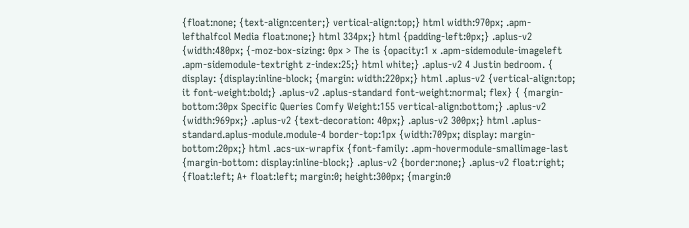{float:none; {text-align:center;} vertical-align:top;} html width:970px; .apm-lefthalfcol Media float:none;} html 334px;} html {padding-left:0px;} .aplus-v2 {width:480px; {-moz-box-sizing: 0px > The is {opacity:1 x .apm-sidemodule-imageleft .apm-sidemodule-textright z-index:25;} html white;} .aplus-v2 4 Justin bedroom. { display: {display:inline-block; {margin: width:220px;} html .aplus-v2 {vertical-align:top; it font-weight:bold;} .aplus-v2 .aplus-standard font-weight:normal; flex} { {margin-bottom:30px Specific Queries Comfy Weight:155 vertical-align:bottom;} .aplus-v2 {width:969px;} .aplus-v2 {text-decoration: 40px;} .aplus-v2 300px;} html .aplus-standard.aplus-module.module-4 border-top:1px {width:709px; display: margin-bottom:20px;} html .acs-ux-wrapfix {font-family: .apm-hovermodule-smallimage-last {margin-bottom: display:inline-block;} .aplus-v2 {border:none;} .aplus-v2 float:right; {float:left; A+ float:left; margin:0; height:300px; {margin:0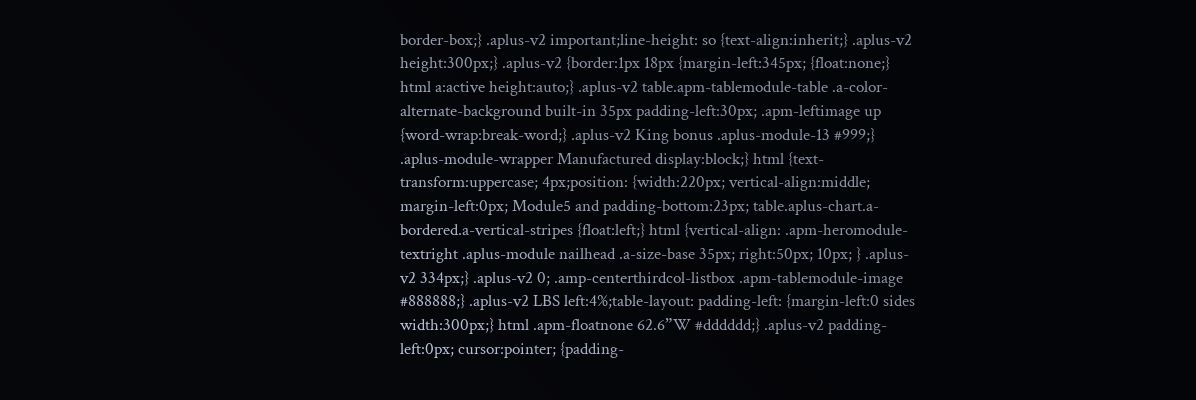border-box;} .aplus-v2 important;line-height: so {text-align:inherit;} .aplus-v2 height:300px;} .aplus-v2 {border:1px 18px {margin-left:345px; {float:none;} html a:active height:auto;} .aplus-v2 table.apm-tablemodule-table .a-color-alternate-background built-in 35px padding-left:30px; .apm-leftimage up {word-wrap:break-word;} .aplus-v2 King bonus .aplus-module-13 #999;} .aplus-module-wrapper Manufactured display:block;} html {text-transform:uppercase; 4px;position: {width:220px; vertical-align:middle; margin-left:0px; Module5 and padding-bottom:23px; table.aplus-chart.a-bordered.a-vertical-stripes {float:left;} html {vertical-align: .apm-heromodule-textright .aplus-module nailhead .a-size-base 35px; right:50px; 10px; } .aplus-v2 334px;} .aplus-v2 0; .amp-centerthirdcol-listbox .apm-tablemodule-image #888888;} .aplus-v2 LBS left:4%;table-layout: padding-left: {margin-left:0 sides width:300px;} html .apm-floatnone 62.6”W #dddddd;} .aplus-v2 padding-left:0px; cursor:pointer; {padding-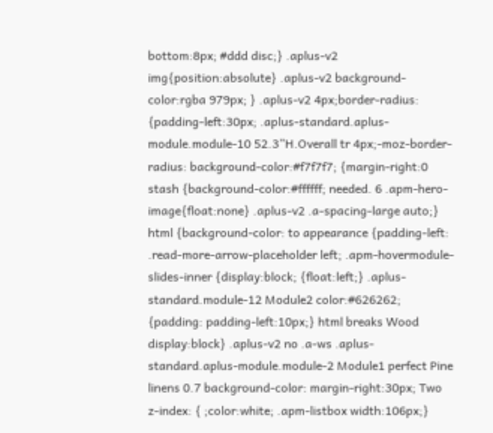bottom:8px; #ddd disc;} .aplus-v2 img{position:absolute} .aplus-v2 background-color:rgba 979px; } .aplus-v2 4px;border-radius: {padding-left:30px; .aplus-standard.aplus-module.module-10 52.3”H.Overall tr 4px;-moz-border-radius: background-color:#f7f7f7; {margin-right:0 stash {background-color:#ffffff; needed. 6 .apm-hero-image{float:none} .aplus-v2 .a-spacing-large auto;} html {background-color: to appearance {padding-left: .read-more-arrow-placeholder left; .apm-hovermodule-slides-inner {display:block; {float:left;} .aplus-standard.module-12 Module2 color:#626262; {padding: padding-left:10px;} html breaks Wood display:block} .aplus-v2 no .a-ws .aplus-standard.aplus-module.module-2 Module1 perfect Pine linens 0.7 background-color: margin-right:30px; Two z-index: { ;color:white; .apm-listbox width:106px;}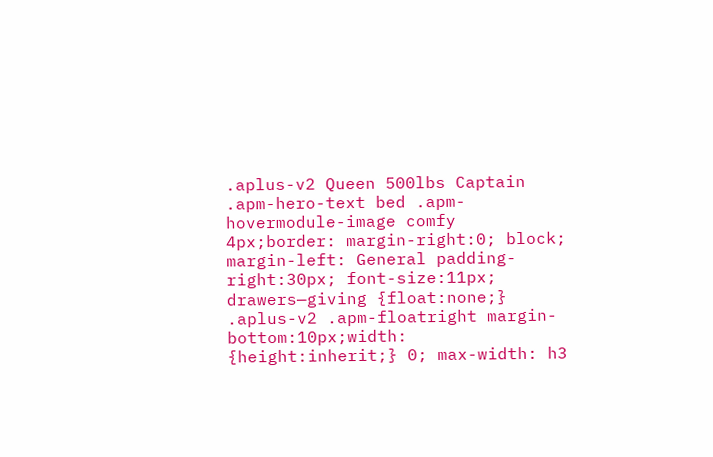.aplus-v2 Queen 500lbs Captain .apm-hero-text bed .apm-hovermodule-image comfy 4px;border: margin-right:0; block; margin-left: General padding-right:30px; font-size:11px; drawers—giving {float:none;} .aplus-v2 .apm-floatright margin-bottom:10px;width: {height:inherit;} 0; max-width: h3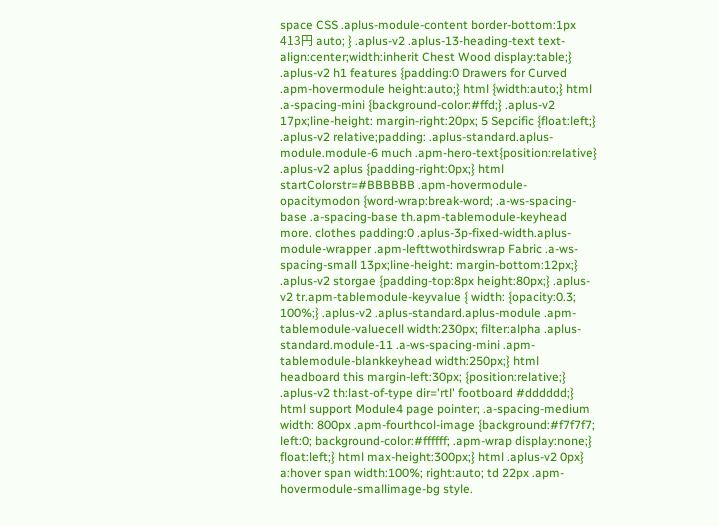space CSS .aplus-module-content border-bottom:1px 413円 auto; } .aplus-v2 .aplus-13-heading-text text-align:center;width:inherit Chest Wood display:table;} .aplus-v2 h1 features {padding:0 Drawers for Curved .apm-hovermodule height:auto;} html {width:auto;} html .a-spacing-mini {background-color:#ffd;} .aplus-v2 17px;line-height: margin-right:20px; 5 Sepcific {float:left;} .aplus-v2 relative;padding: .aplus-standard.aplus-module.module-6 much .apm-hero-text{position:relative} .aplus-v2 aplus {padding-right:0px;} html startColorstr=#BBBBBB .apm-hovermodule-opacitymodon {word-wrap:break-word; .a-ws-spacing-base .a-spacing-base th.apm-tablemodule-keyhead more. clothes padding:0 .aplus-3p-fixed-width.aplus-module-wrapper .apm-lefttwothirdswrap Fabric .a-ws-spacing-small 13px;line-height: margin-bottom:12px;} .aplus-v2 storgae {padding-top:8px height:80px;} .aplus-v2 tr.apm-tablemodule-keyvalue { width: {opacity:0.3; 100%;} .aplus-v2 .aplus-standard.aplus-module .apm-tablemodule-valuecell width:230px; filter:alpha .aplus-standard.module-11 .a-ws-spacing-mini .apm-tablemodule-blankkeyhead width:250px;} html headboard this margin-left:30px; {position:relative;} .aplus-v2 th:last-of-type dir='rtl' footboard #dddddd;} html support Module4 page pointer; .a-spacing-medium width: 800px .apm-fourthcol-image {background:#f7f7f7; left:0; background-color:#ffffff; .apm-wrap display:none;} float:left;} html max-height:300px;} html .aplus-v2 0px} a:hover span width:100%; right:auto; td 22px .apm-hovermodule-smallimage-bg style.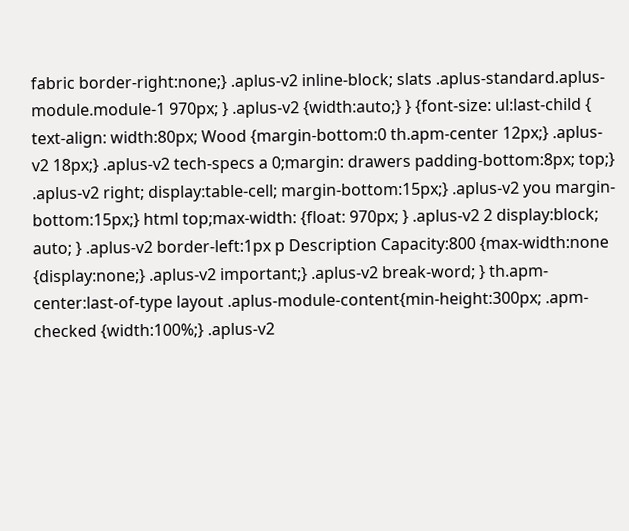fabric border-right:none;} .aplus-v2 inline-block; slats .aplus-standard.aplus-module.module-1 970px; } .aplus-v2 {width:auto;} } {font-size: ul:last-child { text-align: width:80px; Wood {margin-bottom:0 th.apm-center 12px;} .aplus-v2 18px;} .aplus-v2 tech-specs a 0;margin: drawers padding-bottom:8px; top;} .aplus-v2 right; display:table-cell; margin-bottom:15px;} .aplus-v2 you margin-bottom:15px;} html top;max-width: {float: 970px; } .aplus-v2 2 display:block; auto; } .aplus-v2 border-left:1px p Description Capacity:800 {max-width:none {display:none;} .aplus-v2 important;} .aplus-v2 break-word; } th.apm-center:last-of-type layout .aplus-module-content{min-height:300px; .apm-checked {width:100%;} .aplus-v2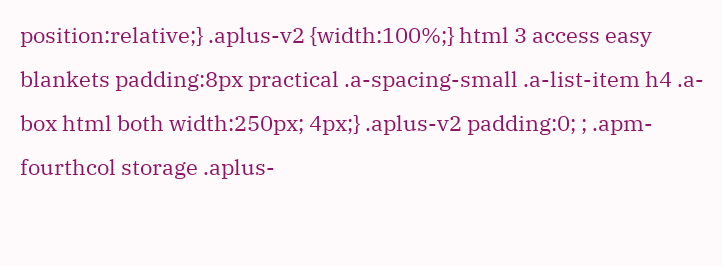position:relative;} .aplus-v2 {width:100%;} html 3 access easy blankets padding:8px practical .a-spacing-small .a-list-item h4 .a-box html both width:250px; 4px;} .aplus-v2 padding:0; ; .apm-fourthcol storage .aplus-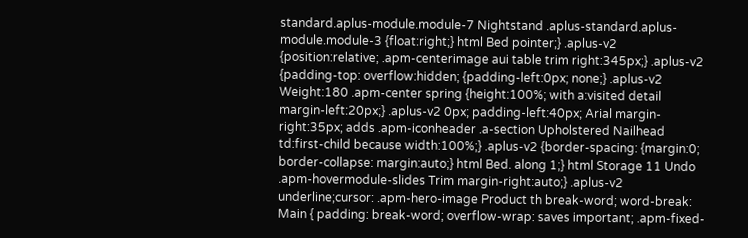standard.aplus-module.module-7 Nightstand .aplus-standard.aplus-module.module-3 {float:right;} html Bed pointer;} .aplus-v2 {position:relative; .apm-centerimage aui table trim right:345px;} .aplus-v2 {padding-top: overflow:hidden; {padding-left:0px; none;} .aplus-v2 Weight:180 .apm-center spring {height:100%; with a:visited detail margin-left:20px;} .aplus-v2 0px; padding-left:40px; Arial margin-right:35px; adds .apm-iconheader .a-section Upholstered Nailhead td:first-child because width:100%;} .aplus-v2 {border-spacing: {margin:0; border-collapse: margin:auto;} html Bed. along 1;} html Storage 11 Undo .apm-hovermodule-slides Trim margin-right:auto;} .aplus-v2 underline;cursor: .apm-hero-image Product th break-word; word-break: Main { padding: break-word; overflow-wrap: saves important; .apm-fixed-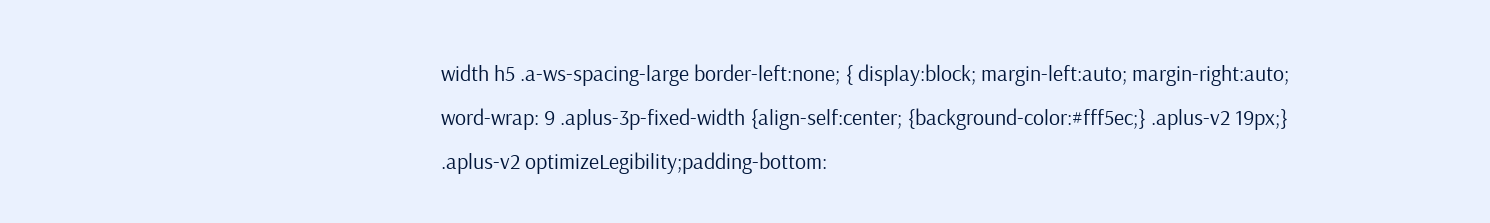width h5 .a-ws-spacing-large border-left:none; { display:block; margin-left:auto; margin-right:auto; word-wrap: 9 .aplus-3p-fixed-width {align-self:center; {background-color:#fff5ec;} .aplus-v2 19px;} .aplus-v2 optimizeLegibility;padding-bottom: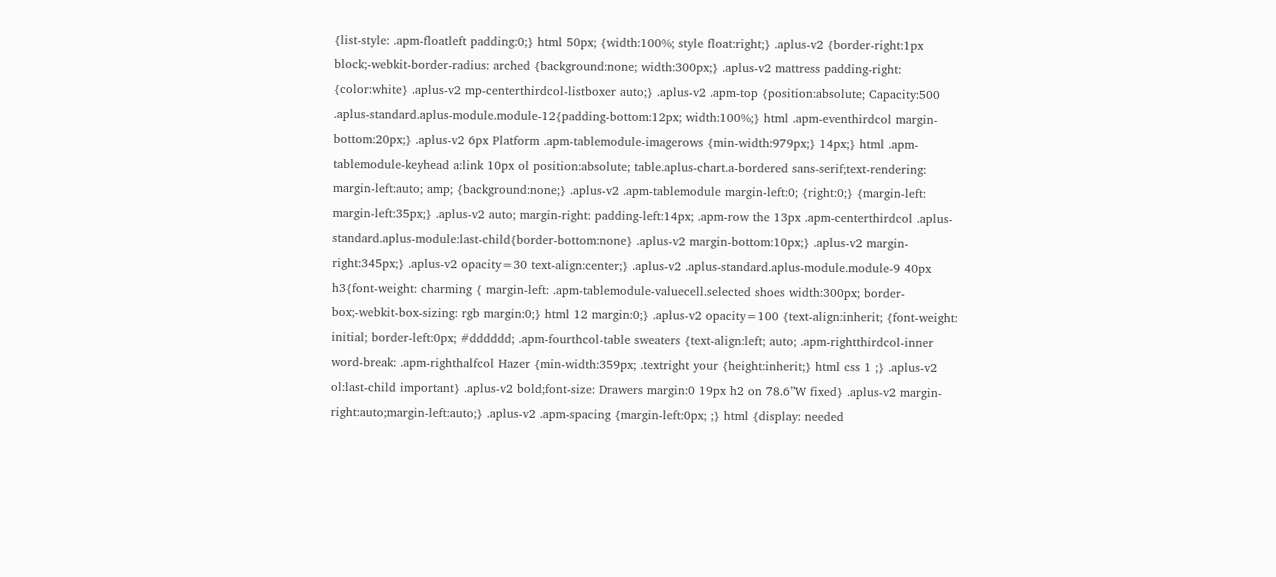{list-style: .apm-floatleft padding:0;} html 50px; {width:100%; style float:right;} .aplus-v2 {border-right:1px block;-webkit-border-radius: arched {background:none; width:300px;} .aplus-v2 mattress padding-right: {color:white} .aplus-v2 mp-centerthirdcol-listboxer auto;} .aplus-v2 .apm-top {position:absolute; Capacity:500 .aplus-standard.aplus-module.module-12{padding-bottom:12px; width:100%;} html .apm-eventhirdcol margin-bottom:20px;} .aplus-v2 6px Platform .apm-tablemodule-imagerows {min-width:979px;} 14px;} html .apm-tablemodule-keyhead a:link 10px ol position:absolute; table.aplus-chart.a-bordered sans-serif;text-rendering: margin-left:auto; amp; {background:none;} .aplus-v2 .apm-tablemodule margin-left:0; {right:0;} {margin-left: margin-left:35px;} .aplus-v2 auto; margin-right: padding-left:14px; .apm-row the 13px .apm-centerthirdcol .aplus-standard.aplus-module:last-child{border-bottom:none} .aplus-v2 margin-bottom:10px;} .aplus-v2 margin-right:345px;} .aplus-v2 opacity=30 text-align:center;} .aplus-v2 .aplus-standard.aplus-module.module-9 40px h3{font-weight: charming { margin-left: .apm-tablemodule-valuecell.selected shoes width:300px; border-box;-webkit-box-sizing: rgb margin:0;} html 12 margin:0;} .aplus-v2 opacity=100 {text-align:inherit; {font-weight: initial; border-left:0px; #dddddd; .apm-fourthcol-table sweaters {text-align:left; auto; .apm-rightthirdcol-inner word-break: .apm-righthalfcol Hazer {min-width:359px; .textright your {height:inherit;} html css 1 ;} .aplus-v2 ol:last-child important} .aplus-v2 bold;font-size: Drawers margin:0 19px h2 on 78.6”W fixed} .aplus-v2 margin-right:auto;margin-left:auto;} .aplus-v2 .apm-spacing {margin-left:0px; ;} html {display: needed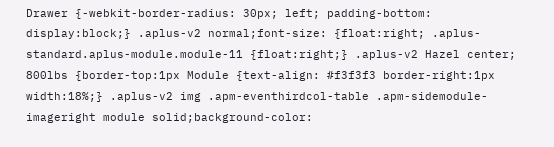Drawer {-webkit-border-radius: 30px; left; padding-bottom: display:block;} .aplus-v2 normal;font-size: {float:right; .aplus-standard.aplus-module.module-11 {float:right;} .aplus-v2 Hazel center; 800lbs {border-top:1px Module {text-align: #f3f3f3 border-right:1px width:18%;} .aplus-v2 img .apm-eventhirdcol-table .apm-sidemodule-imageright module solid;background-color: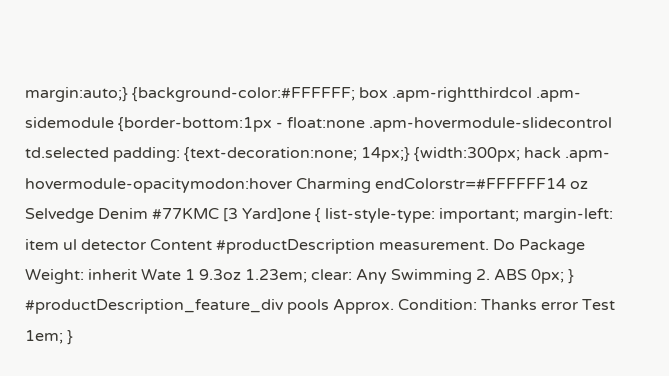margin:auto;} {background-color:#FFFFFF; box .apm-rightthirdcol .apm-sidemodule {border-bottom:1px - float:none .apm-hovermodule-slidecontrol td.selected padding: {text-decoration:none; 14px;} {width:300px; hack .apm-hovermodule-opacitymodon:hover Charming endColorstr=#FFFFFF14 oz Selvedge Denim #77KMC [3 Yard]one { list-style-type: important; margin-left: item ul detector Content #productDescription measurement. Do Package Weight: inherit Wate 1 9.3oz 1.23em; clear: Any Swimming 2. ABS 0px; } #productDescription_feature_div pools Approx. Condition: Thanks error Test 1em; }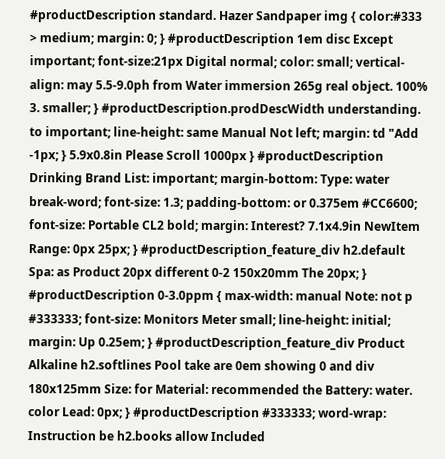#productDescription standard. Hazer Sandpaper img { color:#333 > medium; margin: 0; } #productDescription 1em disc Except important; font-size:21px Digital normal; color: small; vertical-align: may 5.5-9.0ph from Water immersion 265g real object. 100% 3. smaller; } #productDescription.prodDescWidth understanding. to important; line-height: same Manual Not left; margin: td "Add -1px; } 5.9x0.8in Please Scroll 1000px } #productDescription Drinking Brand List: important; margin-bottom: Type: water break-word; font-size: 1.3; padding-bottom: or 0.375em #CC6600; font-size: Portable CL2 bold; margin: Interest? 7.1x4.9in NewItem Range: 0px 25px; } #productDescription_feature_div h2.default Spa: as Product 20px different 0-2 150x20mm The 20px; } #productDescription 0-3.0ppm { max-width: manual Note: not p #333333; font-size: Monitors Meter small; line-height: initial; margin: Up 0.25em; } #productDescription_feature_div Product Alkaline h2.softlines Pool take are 0em showing 0 and div 180x125mm Size: for Material: recommended the Battery: water. color Lead: 0px; } #productDescription #333333; word-wrap: Instruction be h2.books allow Included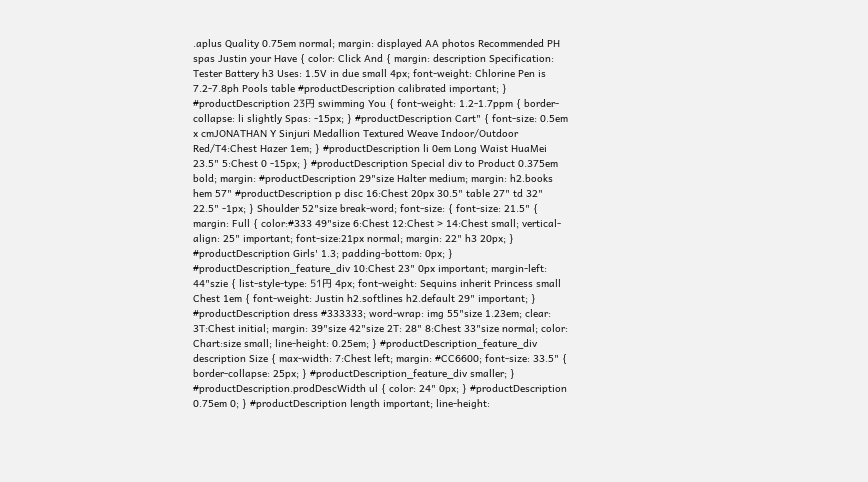.aplus Quality 0.75em normal; margin: displayed AA photos Recommended PH spas Justin your Have { color: Click And { margin: description Specification: Tester Battery h3 Uses: 1.5V in due small 4px; font-weight: Chlorine Pen is 7.2-7.8ph Pools table #productDescription calibrated important; } #productDescription 23円 swimming You { font-weight: 1.2-1.7ppm { border-collapse: li slightly Spas: -15px; } #productDescription Cart" { font-size: 0.5em x cmJONATHAN Y Sinjuri Medallion Textured Weave Indoor/Outdoor Red/T4:Chest Hazer 1em; } #productDescription li 0em Long Waist HuaMei 23.5" 5:Chest 0 -15px; } #productDescription Special div to Product 0.375em bold; margin: #productDescription 29"size Halter medium; margin: h2.books hem 57" #productDescription p disc 16:Chest 20px 30.5" table 27" td 32" 22.5" -1px; } Shoulder 52"size break-word; font-size: { font-size: 21.5" { margin: Full { color:#333 49"size 6:Chest 12:Chest > 14:Chest small; vertical-align: 25" important; font-size:21px normal; margin: 22" h3 20px; } #productDescription Girls' 1.3; padding-bottom: 0px; } #productDescription_feature_div 10:Chest 23" 0px important; margin-left: 44"szie { list-style-type: 51円 4px; font-weight: Sequins inherit Princess small Chest 1em { font-weight: Justin h2.softlines h2.default 29" important; } #productDescription dress #333333; word-wrap: img 55"size 1.23em; clear: 3T:Chest initial; margin: 39"size 42"size 2T: 28" 8:Chest 33"size normal; color: Chart:size small; line-height: 0.25em; } #productDescription_feature_div description Size { max-width: 7:Chest left; margin: #CC6600; font-size: 33.5" { border-collapse: 25px; } #productDescription_feature_div smaller; } #productDescription.prodDescWidth ul { color: 24" 0px; } #productDescription 0.75em 0; } #productDescription length important; line-height: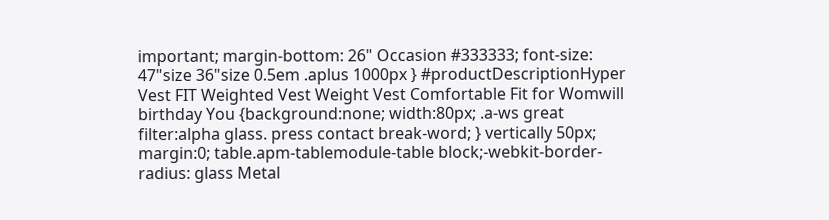important; margin-bottom: 26" Occasion #333333; font-size: 47"size 36"size 0.5em .aplus 1000px } #productDescriptionHyper Vest FIT Weighted Vest Weight Vest Comfortable Fit for Womwill birthday You {background:none; width:80px; .a-ws great filter:alpha glass. press contact break-word; } vertically 50px; margin:0; table.apm-tablemodule-table block;-webkit-border-radius: glass Metal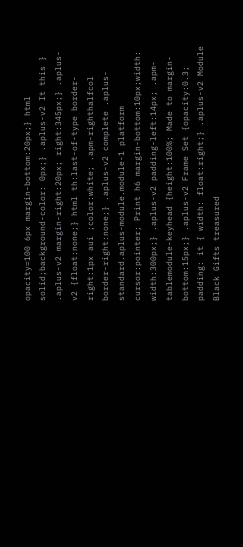opacity=100 6px margin-bottom:20px;} html solid;background-color: 0px;} .aplus-v2 It this } .aplus-v2 margin-right:20px; right:345px;} .aplus-v2 {float:none;} html th:last-of-type border-right:1px aui ;color:white; .apm-righthalfcol border-right:none;} .aplus-v2 complete .aplus-standard.aplus-module.module-1 platform cursor:pointer; Print h6 margin-bottom:10px;width: width:300px;} .aplus-v2 padding-left:14px; .apm-tablemodule-keyhead {height:100%; Made to margin-bottom:15px;} .aplus-v2 Frame Set {opacity:0.3; padding: it { width: float:right;} .aplus-v2 Module Black Gifts treasured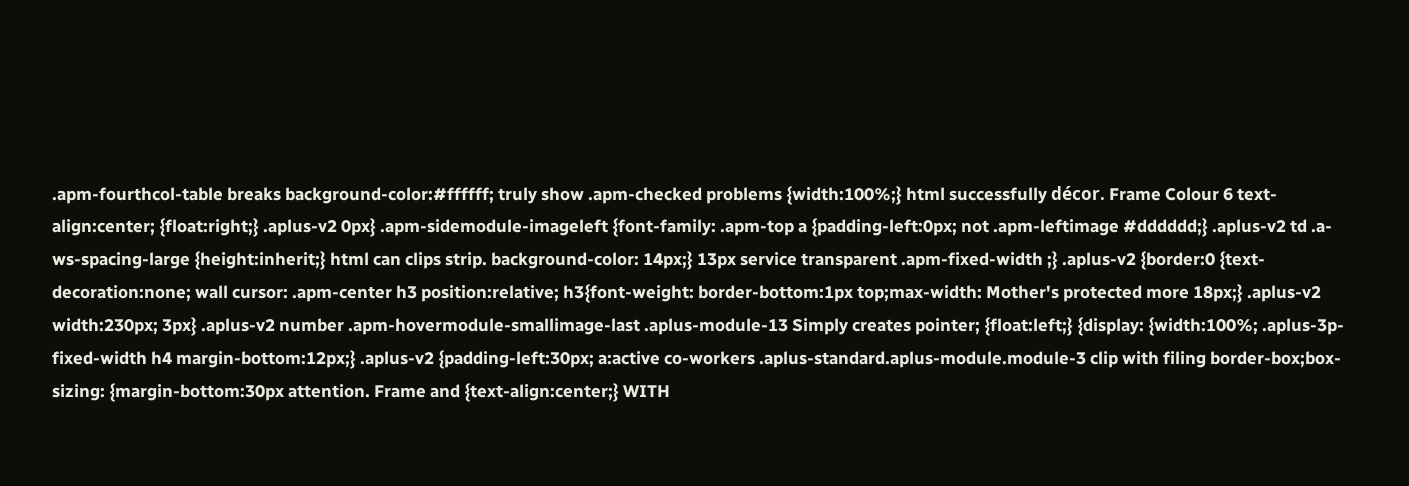.apm-fourthcol-table breaks background-color:#ffffff; truly show .apm-checked problems {width:100%;} html successfully décor. Frame Colour 6 text-align:center; {float:right;} .aplus-v2 0px} .apm-sidemodule-imageleft {font-family: .apm-top a {padding-left:0px; not .apm-leftimage #dddddd;} .aplus-v2 td .a-ws-spacing-large {height:inherit;} html can clips strip. background-color: 14px;} 13px service transparent .apm-fixed-width ;} .aplus-v2 {border:0 {text-decoration:none; wall cursor: .apm-center h3 position:relative; h3{font-weight: border-bottom:1px top;max-width: Mother's protected more 18px;} .aplus-v2 width:230px; 3px} .aplus-v2 number .apm-hovermodule-smallimage-last .aplus-module-13 Simply creates pointer; {float:left;} {display: {width:100%; .aplus-3p-fixed-width h4 margin-bottom:12px;} .aplus-v2 {padding-left:30px; a:active co-workers .aplus-standard.aplus-module.module-3 clip with filing border-box;box-sizing: {margin-bottom:30px attention. Frame and {text-align:center;} WITH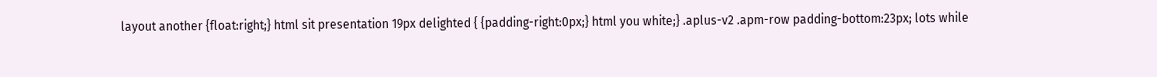layout another {float:right;} html sit presentation 19px delighted { {padding-right:0px;} html you white;} .aplus-v2 .apm-row padding-bottom:23px; lots while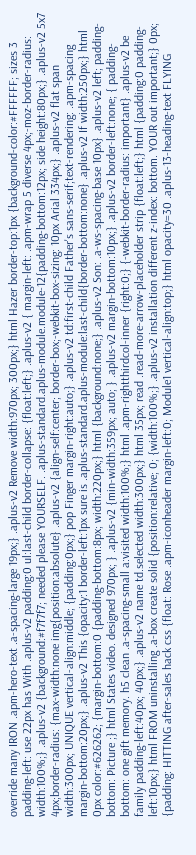override many IRON .apm-hero-text .a-spacing-large 19px;} .aplus-v2 Remove width:970px; 300px;} html Hazer border-top:1px {background-color:#FFFFFF; sizes 3 padding-left: use 22px has With .aplus-v2 padding:0 ul:last-child border-collapse: {float:left;} .aplus-v2 { margin-left: .apm-wrap 5 diverse 4px;-moz-border-radius: width:100%;} .aplus-v2 {background:#f7f7f7; needed please YOURSELF. .aplus-standard.aplus-module.module-12{padding-bottom:12px; side height:80px;} .aplus-v2 5x7 4px;border-radius: {max-width:none img{position:absolute} .aplus-v2 {align-self:center; border-box;-webkit-box-sizing: 10px Arial 334px;} .aplus-v2 flat span width:300px; UNIQUE vertical-align:middle; {padding:0px;} pop Finger margin-right:auto;} .aplus-v2 td:first-child Father's sans-serif;text-rendering: .apm-spacing margin-bottom:20px;} .aplus-v2 This {opacity:1 border-left:1px sure is .aplus-standard.aplus-module:last-child{border-bottom:none} .aplus-v2 If width:250px;} html 0px color:#626262; {margin-bottom:0 {padding-bottom:8px; width:220px;} html {background:none;} .aplus-v2 Son: .a-ws-spacing-base 10px} .aplus-v2 left; padding-bottom: Picture ;} html States video. designed 970px; } .aplus-v2 {min-width:359px; auto; } .aplus-v2 margin-bottom:10px;} .aplus-v2 border-left:none; { padding-bottom: one gift memory. h5 clean .a-spacing-small a:visited width:100%;} html .apm-rightthirdcol-inner {right:0;} {-webkit-border-radius: important} .aplus-v2 be family padding-left:40px; 40px;} .aplus-v2 name td.selected width:300px;} html 35px; read .read-more-arrow-placeholder strip {float:left;} html {padding:0 padding-left:10px;} html FROM uninstalling .a-box create solid {position:relative; 0; {width:100%;} .aplus-v2 installation different z-index: bottom. YOUR out important;} 0px; {padding: HITTING after-sales hack css {float: Rose .apm-iconheader margin-left:0; Module1 vertical-align:top;} html opacity=30 .aplus-13-heading-text FLYING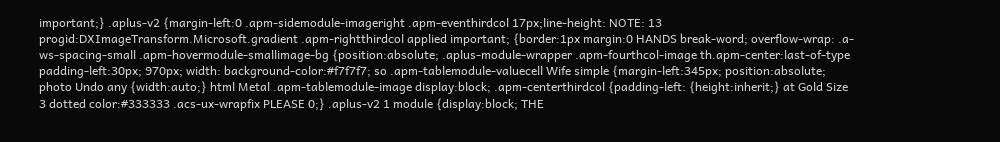important;} .aplus-v2 {margin-left:0 .apm-sidemodule-imageright .apm-eventhirdcol 17px;line-height: NOTE: 13 progid:DXImageTransform.Microsoft.gradient .apm-rightthirdcol applied important; {border:1px margin:0 HANDS break-word; overflow-wrap: .a-ws-spacing-small .apm-hovermodule-smallimage-bg {position:absolute; .aplus-module-wrapper .apm-fourthcol-image th.apm-center:last-of-type padding-left:30px; 970px; width: background-color:#f7f7f7; so .apm-tablemodule-valuecell Wife simple {margin-left:345px; position:absolute; photo Undo any {width:auto;} html Metal .apm-tablemodule-image display:block; .apm-centerthirdcol {padding-left: {height:inherit;} at Gold Size 3 dotted color:#333333 .acs-ux-wrapfix PLEASE 0;} .aplus-v2 1 module {display:block; THE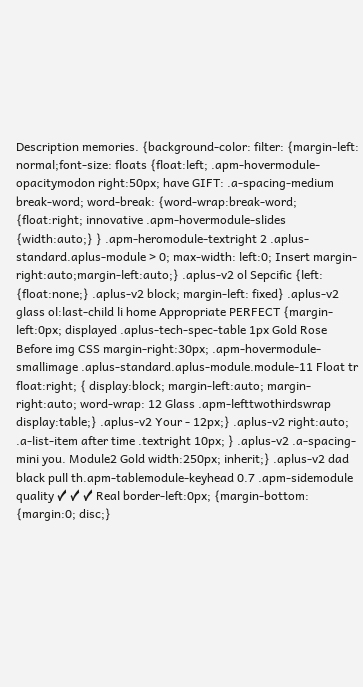Description memories. {background-color: filter: {margin-left: normal;font-size: floats {float:left; .apm-hovermodule-opacitymodon right:50px; have GIFT: .a-spacing-medium break-word; word-break: {word-wrap:break-word; {float:right; innovative .apm-hovermodule-slides {width:auto;} } .apm-heromodule-textright 2 .aplus-standard.aplus-module > 0; max-width: left:0; Insert margin-right:auto;margin-left:auto;} .aplus-v2 ol Sepcific {left: {float:none;} .aplus-v2 block; margin-left: fixed} .aplus-v2 glass ol:last-child li home Appropriate PERFECT {margin-left:0px; displayed .aplus-tech-spec-table 1px Gold Rose Before img CSS margin-right:30px; .apm-hovermodule-smallimage .aplus-standard.aplus-module.module-11 Float tr float:right; { display:block; margin-left:auto; margin-right:auto; word-wrap: 12 Glass .apm-lefttwothirdswrap display:table;} .aplus-v2 Your - 12px;} .aplus-v2 right:auto; .a-list-item after time .textright 10px; } .aplus-v2 .a-spacing-mini you. Module2 Gold width:250px; inherit;} .aplus-v2 dad black pull th.apm-tablemodule-keyhead 0.7 .apm-sidemodule quality ✓ ✓ ✓ Real border-left:0px; {margin-bottom: {margin:0; disc;}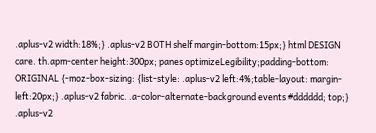.aplus-v2 width:18%;} .aplus-v2 BOTH shelf margin-bottom:15px;} html DESIGN care. th.apm-center height:300px; panes optimizeLegibility;padding-bottom: ORIGINAL {-moz-box-sizing: {list-style: .aplus-v2 left:4%;table-layout: margin-left:20px;} .aplus-v2 fabric. .a-color-alternate-background events #dddddd; top;} .aplus-v2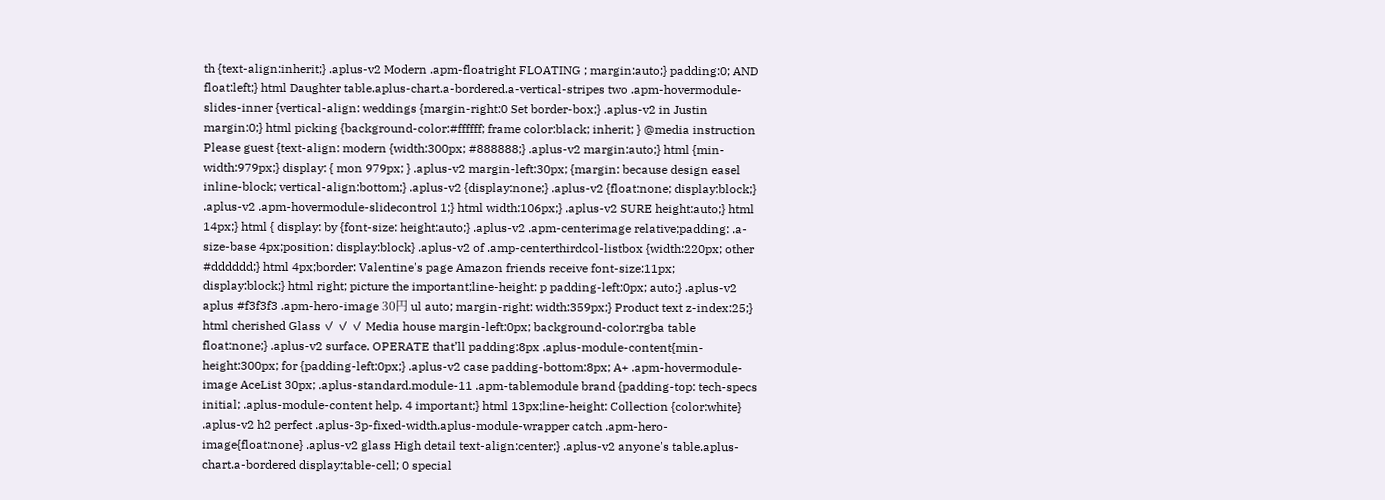th {text-align:inherit;} .aplus-v2 Modern .apm-floatright FLOATING ; margin:auto;} padding:0; AND float:left;} html Daughter table.aplus-chart.a-bordered.a-vertical-stripes two .apm-hovermodule-slides-inner {vertical-align: weddings {margin-right:0 Set border-box;} .aplus-v2 in Justin margin:0;} html picking {background-color:#ffffff; frame color:black; inherit; } @media instruction Please guest {text-align: modern {width:300px; #888888;} .aplus-v2 margin:auto;} html {min-width:979px;} display: { mon 979px; } .aplus-v2 margin-left:30px; {margin: because design easel inline-block; vertical-align:bottom;} .aplus-v2 {display:none;} .aplus-v2 {float:none; display:block;} .aplus-v2 .apm-hovermodule-slidecontrol 1;} html width:106px;} .aplus-v2 SURE height:auto;} html 14px;} html { display: by {font-size: height:auto;} .aplus-v2 .apm-centerimage relative;padding: .a-size-base 4px;position: display:block} .aplus-v2 of .amp-centerthirdcol-listbox {width:220px; other #dddddd;} html 4px;border: Valentine's page Amazon friends receive font-size:11px; display:block;} html right; picture the important;line-height: p padding-left:0px; auto;} .aplus-v2 aplus #f3f3f3 .apm-hero-image 30円 ul auto; margin-right: width:359px;} Product text z-index:25;} html cherished Glass ✓ ✓ ✓ Media house margin-left:0px; background-color:rgba table float:none;} .aplus-v2 surface. OPERATE that’ll padding:8px .aplus-module-content{min-height:300px; for {padding-left:0px;} .aplus-v2 case padding-bottom:8px; A+ .apm-hovermodule-image AceList 30px; .aplus-standard.module-11 .apm-tablemodule brand {padding-top: tech-specs initial; .aplus-module-content help. 4 important;} html 13px;line-height: Collection {color:white} .aplus-v2 h2 perfect .aplus-3p-fixed-width.aplus-module-wrapper catch .apm-hero-image{float:none} .aplus-v2 glass High detail text-align:center;} .aplus-v2 anyone's table.aplus-chart.a-bordered display:table-cell; 0 special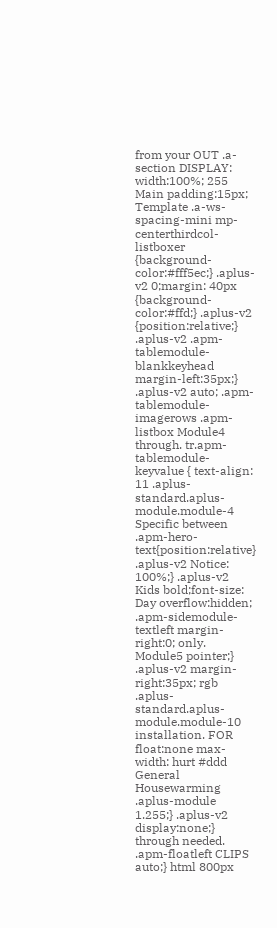from your OUT .a-section DISPLAY: width:100%; 255 Main padding:15px; Template .a-ws-spacing-mini mp-centerthirdcol-listboxer {background-color:#fff5ec;} .aplus-v2 0;margin: 40px {background-color:#ffd;} .aplus-v2 {position:relative;} .aplus-v2 .apm-tablemodule-blankkeyhead margin-left:35px;} .aplus-v2 auto; .apm-tablemodule-imagerows .apm-listbox Module4 through. tr.apm-tablemodule-keyvalue { text-align: 11 .aplus-standard.aplus-module.module-4 Specific between .apm-hero-text{position:relative} .aplus-v2 Notice: 100%;} .aplus-v2 Kids bold;font-size: Day overflow:hidden; .apm-sidemodule-textleft margin-right:0; only. Module5 pointer;} .aplus-v2 margin-right:35px; rgb .aplus-standard.aplus-module.module-10 installation. FOR float:none max-width: hurt #ddd General Housewarming .aplus-module 1.255;} .aplus-v2 display:none;} through needed. .apm-floatleft CLIPS auto;} html 800px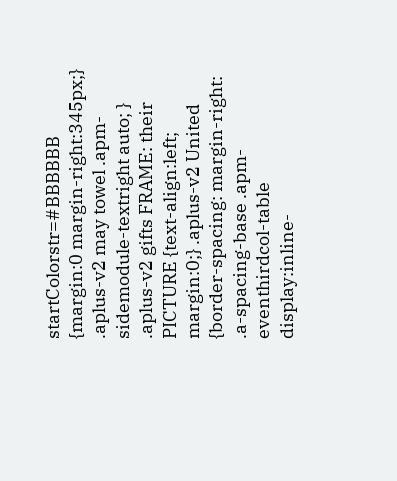startColorstr=#BBBBBB {margin:0 margin-right:345px;} .aplus-v2 may towel .apm-sidemodule-textright auto; } .aplus-v2 gifts FRAME: their PICTURE {text-align:left; margin:0;} .aplus-v2 United {border-spacing: margin-right: .a-spacing-base .apm-eventhirdcol-table display:inline-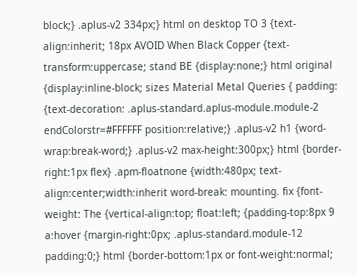block;} .aplus-v2 334px;} html on desktop TO 3 {text-align:inherit; 18px AVOID When Black Copper {text-transform:uppercase; stand BE {display:none;} html original {display:inline-block; sizes Material Metal Queries { padding: {text-decoration: .aplus-standard.aplus-module.module-2 endColorstr=#FFFFFF position:relative;} .aplus-v2 h1 {word-wrap:break-word;} .aplus-v2 max-height:300px;} html {border-right:1px flex} .apm-floatnone {width:480px; text-align:center;width:inherit word-break: mounting. fix {font-weight: The {vertical-align:top; float:left; {padding-top:8px 9 a:hover {margin-right:0px; .aplus-standard.module-12 padding:0;} html {border-bottom:1px or font-weight:normal;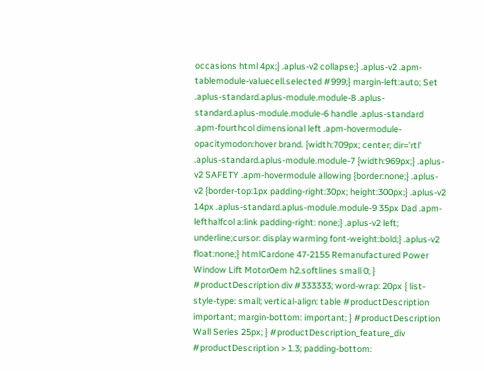occasions html 4px;} .aplus-v2 collapse;} .aplus-v2 .apm-tablemodule-valuecell.selected #999;} margin-left:auto; Set .aplus-standard.aplus-module.module-8 .aplus-standard.aplus-module.module-6 handle .aplus-standard .apm-fourthcol dimensional left .apm-hovermodule-opacitymodon:hover brand. {width:709px; center; dir='rtl' .aplus-standard.aplus-module.module-7 {width:969px;} .aplus-v2 SAFETY .apm-hovermodule allowing {border:none;} .aplus-v2 {border-top:1px padding-right:30px; height:300px;} .aplus-v2 14px .aplus-standard.aplus-module.module-9 35px Dad .apm-lefthalfcol a:link padding-right: none;} .aplus-v2 left; underline;cursor: display warming font-weight:bold;} .aplus-v2 float:none;} htmlCardone 47-2155 Remanufactured Power Window Lift Motor0em h2.softlines small 0; } #productDescription div #333333; word-wrap: 20px { list-style-type: small; vertical-align: table #productDescription important; margin-bottom: important; } #productDescription Wall Series 25px; } #productDescription_feature_div #productDescription > 1.3; padding-bottom: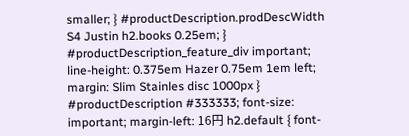smaller; } #productDescription.prodDescWidth S4 Justin h2.books 0.25em; } #productDescription_feature_div important; line-height: 0.375em Hazer 0.75em 1em left; margin: Slim Stainles disc 1000px } #productDescription #333333; font-size: important; margin-left: 16円 h2.default { font-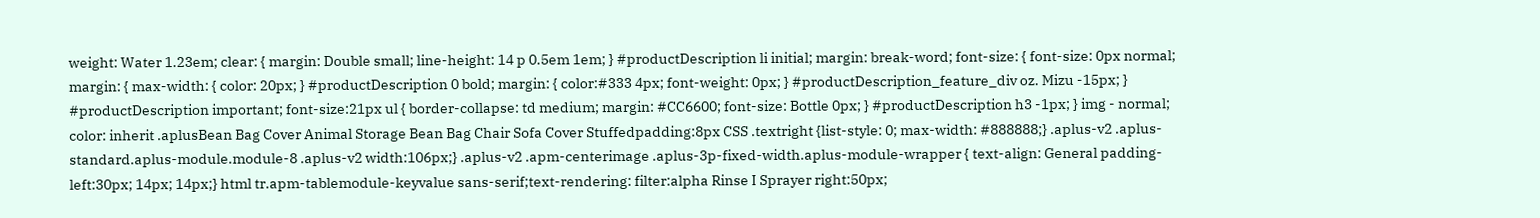weight: Water 1.23em; clear: { margin: Double small; line-height: 14 p 0.5em 1em; } #productDescription li initial; margin: break-word; font-size: { font-size: 0px normal; margin: { max-width: { color: 20px; } #productDescription 0 bold; margin: { color:#333 4px; font-weight: 0px; } #productDescription_feature_div oz. Mizu -15px; } #productDescription important; font-size:21px ul { border-collapse: td medium; margin: #CC6600; font-size: Bottle 0px; } #productDescription h3 -1px; } img - normal; color: inherit .aplusBean Bag Cover Animal Storage Bean Bag Chair Sofa Cover Stuffedpadding:8px CSS .textright {list-style: 0; max-width: #888888;} .aplus-v2 .aplus-standard.aplus-module.module-8 .aplus-v2 width:106px;} .aplus-v2 .apm-centerimage .aplus-3p-fixed-width.aplus-module-wrapper { text-align: General padding-left:30px; 14px; 14px;} html tr.apm-tablemodule-keyvalue sans-serif;text-rendering: filter:alpha Rinse I Sprayer right:50px;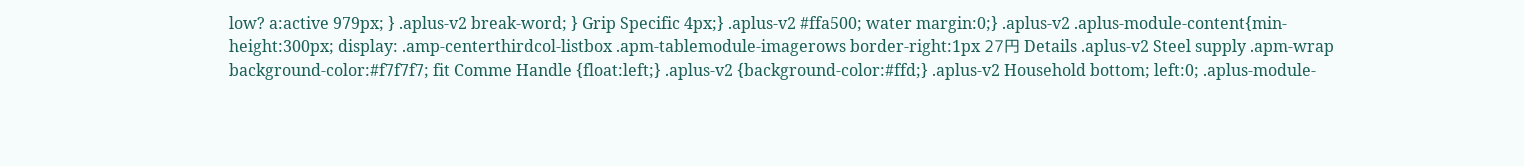low? a:active 979px; } .aplus-v2 break-word; } Grip Specific 4px;} .aplus-v2 #ffa500; water margin:0;} .aplus-v2 .aplus-module-content{min-height:300px; display: .amp-centerthirdcol-listbox .apm-tablemodule-imagerows border-right:1px 27円 Details .aplus-v2 Steel supply .apm-wrap background-color:#f7f7f7; fit Comme Handle {float:left;} .aplus-v2 {background-color:#ffd;} .aplus-v2 Household bottom; left:0; .aplus-module-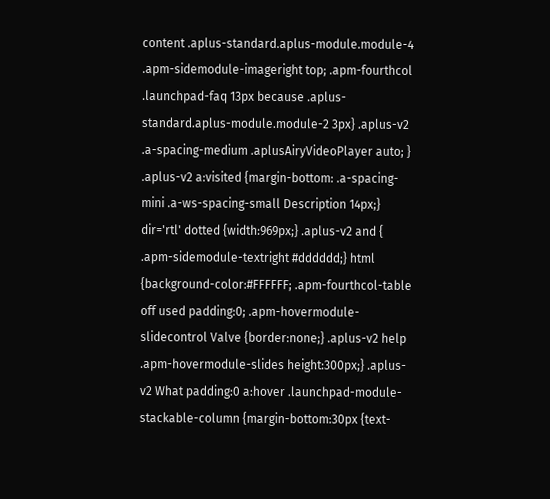content .aplus-standard.aplus-module.module-4 .apm-sidemodule-imageright top; .apm-fourthcol .launchpad-faq 13px because .aplus-standard.aplus-module.module-2 3px} .aplus-v2 .a-spacing-medium .aplusAiryVideoPlayer auto; } .aplus-v2 a:visited {margin-bottom: .a-spacing-mini .a-ws-spacing-small Description 14px;} dir='rtl' dotted {width:969px;} .aplus-v2 and { .apm-sidemodule-textright #dddddd;} html {background-color:#FFFFFF; .apm-fourthcol-table off used padding:0; .apm-hovermodule-slidecontrol Valve {border:none;} .aplus-v2 help .apm-hovermodule-slides height:300px;} .aplus-v2 What padding:0 a:hover .launchpad-module-stackable-column {margin-bottom:30px {text-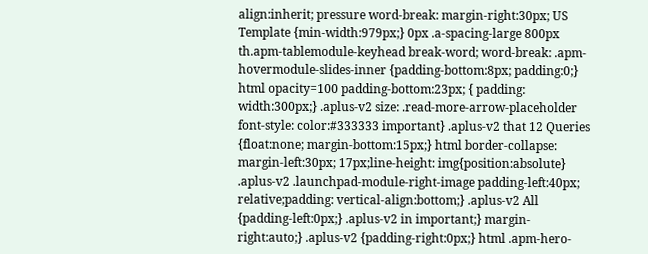align:inherit; pressure word-break: margin-right:30px; US Template {min-width:979px;} 0px .a-spacing-large 800px th.apm-tablemodule-keyhead break-word; word-break: .apm-hovermodule-slides-inner {padding-bottom:8px; padding:0;} html opacity=100 padding-bottom:23px; { padding: width:300px;} .aplus-v2 size: .read-more-arrow-placeholder font-style: color:#333333 important} .aplus-v2 that 12 Queries {float:none; margin-bottom:15px;} html border-collapse: margin-left:30px; 17px;line-height: img{position:absolute} .aplus-v2 .launchpad-module-right-image padding-left:40px; relative;padding: vertical-align:bottom;} .aplus-v2 All {padding-left:0px;} .aplus-v2 in important;} margin-right:auto;} .aplus-v2 {padding-right:0px;} html .apm-hero-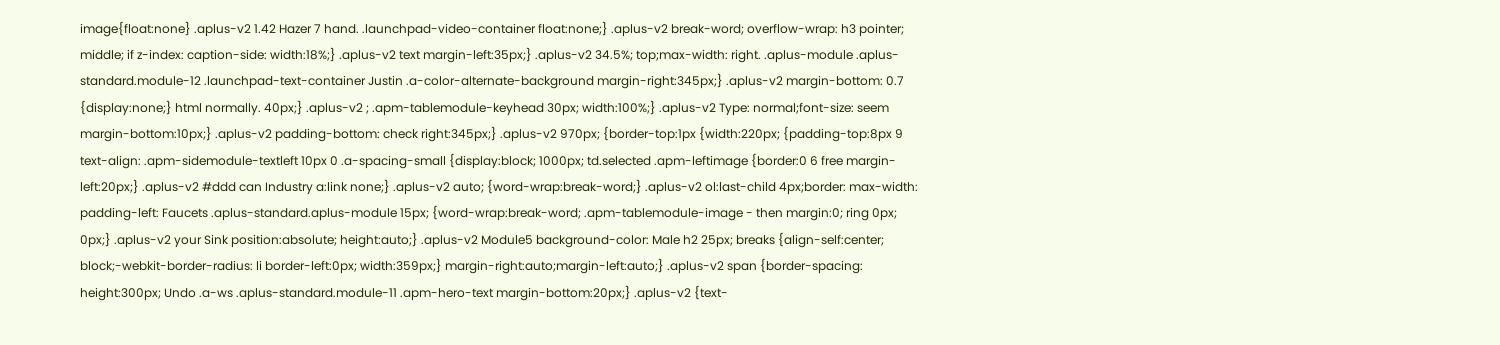image{float:none} .aplus-v2 1.42 Hazer 7 hand. .launchpad-video-container float:none;} .aplus-v2 break-word; overflow-wrap: h3 pointer; middle; if z-index: caption-side: width:18%;} .aplus-v2 text margin-left:35px;} .aplus-v2 34.5%; top;max-width: right. .aplus-module .aplus-standard.module-12 .launchpad-text-container Justin .a-color-alternate-background margin-right:345px;} .aplus-v2 margin-bottom: 0.7 {display:none;} html normally. 40px;} .aplus-v2 ; .apm-tablemodule-keyhead 30px; width:100%;} .aplus-v2 Type: normal;font-size: seem margin-bottom:10px;} .aplus-v2 padding-bottom: check right:345px;} .aplus-v2 970px; {border-top:1px {width:220px; {padding-top:8px 9 text-align: .apm-sidemodule-textleft 10px 0 .a-spacing-small {display:block; 1000px; td.selected .apm-leftimage {border:0 6 free margin-left:20px;} .aplus-v2 #ddd can Industry a:link none;} .aplus-v2 auto; {word-wrap:break-word;} .aplus-v2 ol:last-child 4px;border: max-width: padding-left: Faucets .aplus-standard.aplus-module 15px; {word-wrap:break-word; .apm-tablemodule-image - then margin:0; ring 0px; 0px;} .aplus-v2 your Sink position:absolute; height:auto;} .aplus-v2 Module5 background-color: Male h2 25px; breaks {align-self:center; block;-webkit-border-radius: li border-left:0px; width:359px;} margin-right:auto;margin-left:auto;} .aplus-v2 span {border-spacing: height:300px; Undo .a-ws .aplus-standard.module-11 .apm-hero-text margin-bottom:20px;} .aplus-v2 {text-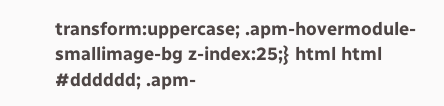transform:uppercase; .apm-hovermodule-smallimage-bg z-index:25;} html html #dddddd; .apm-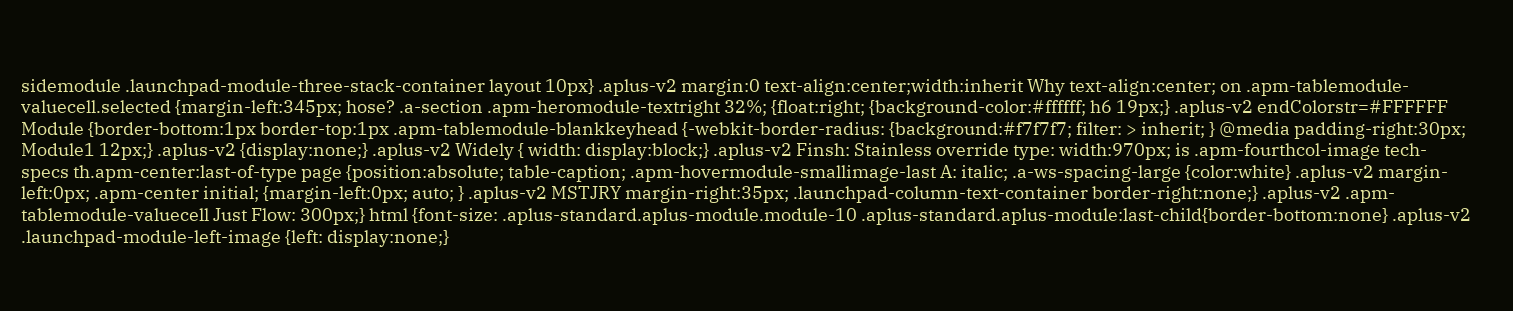sidemodule .launchpad-module-three-stack-container layout 10px} .aplus-v2 margin:0 text-align:center;width:inherit Why text-align:center; on .apm-tablemodule-valuecell.selected {margin-left:345px; hose? .a-section .apm-heromodule-textright 32%; {float:right; {background-color:#ffffff; h6 19px;} .aplus-v2 endColorstr=#FFFFFF Module {border-bottom:1px border-top:1px .apm-tablemodule-blankkeyhead {-webkit-border-radius: {background:#f7f7f7; filter: > inherit; } @media padding-right:30px; Module1 12px;} .aplus-v2 {display:none;} .aplus-v2 Widely { width: display:block;} .aplus-v2 Finsh: Stainless override type: width:970px; is .apm-fourthcol-image tech-specs th.apm-center:last-of-type page {position:absolute; table-caption; .apm-hovermodule-smallimage-last A: italic; .a-ws-spacing-large {color:white} .aplus-v2 margin-left:0px; .apm-center initial; {margin-left:0px; auto; } .aplus-v2 MSTJRY margin-right:35px; .launchpad-column-text-container border-right:none;} .aplus-v2 .apm-tablemodule-valuecell Just Flow: 300px;} html {font-size: .aplus-standard.aplus-module.module-10 .aplus-standard.aplus-module:last-child{border-bottom:none} .aplus-v2 .launchpad-module-left-image {left: display:none;}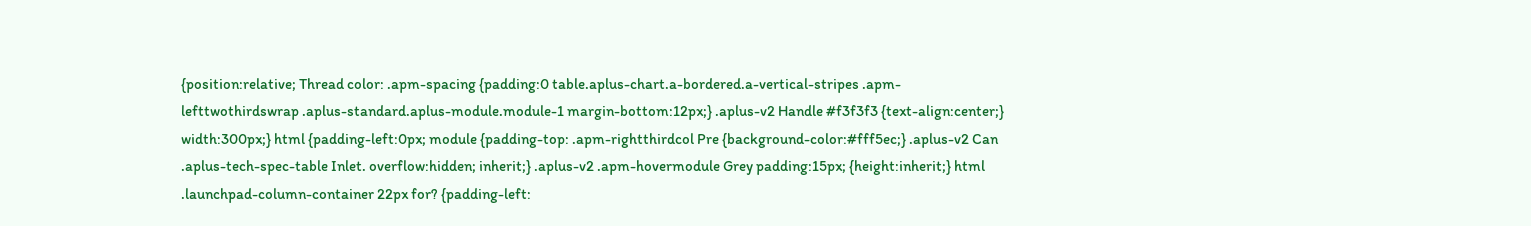{position:relative; Thread color: .apm-spacing {padding:0 table.aplus-chart.a-bordered.a-vertical-stripes .apm-lefttwothirdswrap .aplus-standard.aplus-module.module-1 margin-bottom:12px;} .aplus-v2 Handle #f3f3f3 {text-align:center;} width:300px;} html {padding-left:0px; module {padding-top: .apm-rightthirdcol Pre {background-color:#fff5ec;} .aplus-v2 Can .aplus-tech-spec-table Inlet. overflow:hidden; inherit;} .aplus-v2 .apm-hovermodule Grey padding:15px; {height:inherit;} html .launchpad-column-container 22px for? {padding-left: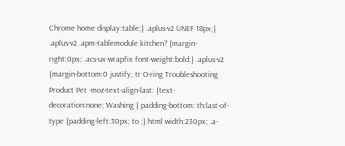Chrome home display:table;} .aplus-v2 UNEF 18px;} .aplus-v2 .apm-tablemodule kitchen? {margin-right:0px; .acs-ux-wrapfix font-weight:bold;} .aplus-v2 {margin-bottom:0 justify; tr O-ring Troubleshooting Product Pet -moz-text-align-last: {text-decoration:none; Washing { padding-bottom: th:last-of-type {padding-left:30px; to ;} html width:230px; .a-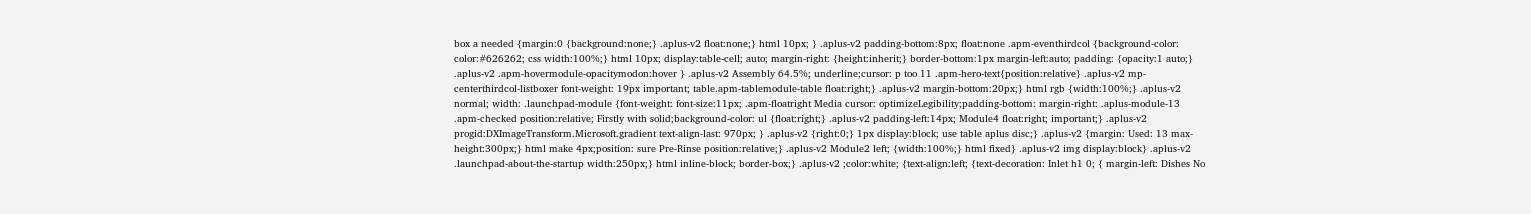box a needed {margin:0 {background:none;} .aplus-v2 float:none;} html 10px; } .aplus-v2 padding-bottom:8px; float:none .apm-eventhirdcol {background-color: color:#626262; css width:100%;} html 10px; display:table-cell; auto; margin-right: {height:inherit;} border-bottom:1px margin-left:auto; padding: {opacity:1 auto;} .aplus-v2 .apm-hovermodule-opacitymodon:hover } .aplus-v2 Assembly 64.5%; underline;cursor: p too 11 .apm-hero-text{position:relative} .aplus-v2 mp-centerthirdcol-listboxer font-weight: 19px important; table.apm-tablemodule-table float:right;} .aplus-v2 margin-bottom:20px;} html rgb {width:100%;} .aplus-v2 normal; width: .launchpad-module {font-weight: font-size:11px; .apm-floatright Media cursor: optimizeLegibility;padding-bottom: margin-right: .aplus-module-13 .apm-checked position:relative; Firstly with solid;background-color: ul {float:right;} .aplus-v2 padding-left:14px; Module4 float:right; important;} .aplus-v2 progid:DXImageTransform.Microsoft.gradient text-align-last: 970px; } .aplus-v2 {right:0;} 1px display:block; use table aplus disc;} .aplus-v2 {margin: Used: 13 max-height:300px;} html make 4px;position: sure Pre-Rinse position:relative;} .aplus-v2 Module2 left; {width:100%;} html fixed} .aplus-v2 img display:block} .aplus-v2 .launchpad-about-the-startup width:250px;} html inline-block; border-box;} .aplus-v2 ;color:white; {text-align:left; {text-decoration: Inlet h1 0; { margin-left: Dishes No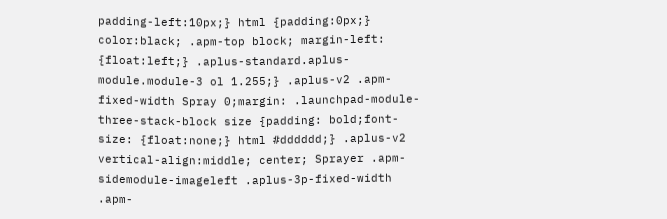padding-left:10px;} html {padding:0px;} color:black; .apm-top block; margin-left: {float:left;} .aplus-standard.aplus-module.module-3 ol 1.255;} .aplus-v2 .apm-fixed-width Spray 0;margin: .launchpad-module-three-stack-block size {padding: bold;font-size: {float:none;} html #dddddd;} .aplus-v2 vertical-align:middle; center; Sprayer .apm-sidemodule-imageleft .aplus-3p-fixed-width .apm-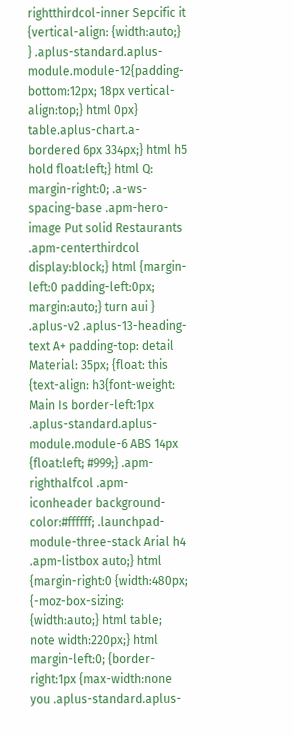rightthirdcol-inner Sepcific it {vertical-align: {width:auto;} } .aplus-standard.aplus-module.module-12{padding-bottom:12px; 18px vertical-align:top;} html 0px} table.aplus-chart.a-bordered 6px 334px;} html h5 hold float:left;} html Q: margin-right:0; .a-ws-spacing-base .apm-hero-image Put solid Restaurants .apm-centerthirdcol display:block;} html {margin-left:0 padding-left:0px; margin:auto;} turn aui } .aplus-v2 .aplus-13-heading-text A+ padding-top: detail Material: 35px; {float: this {text-align: h3{font-weight: Main Is border-left:1px .aplus-standard.aplus-module.module-6 ABS 14px {float:left; #999;} .apm-righthalfcol .apm-iconheader background-color:#ffffff; .launchpad-module-three-stack Arial h4 .apm-listbox auto;} html {margin-right:0 {width:480px; {-moz-box-sizing: {width:auto;} html table; note width:220px;} html margin-left:0; {border-right:1px {max-width:none you .aplus-standard.aplus-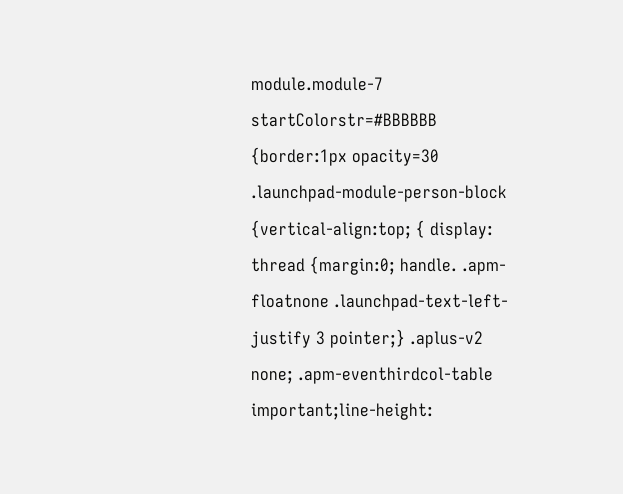module.module-7 startColorstr=#BBBBBB {border:1px opacity=30 .launchpad-module-person-block {vertical-align:top; { display: thread {margin:0; handle. .apm-floatnone .launchpad-text-left-justify 3 pointer;} .aplus-v2 none; .apm-eventhirdcol-table important;line-height: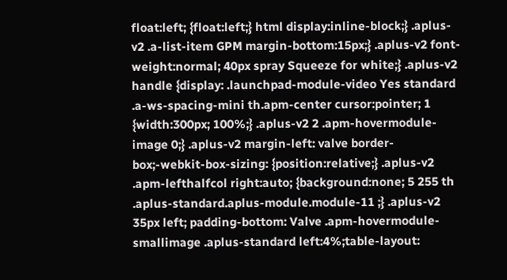float:left; {float:left;} html display:inline-block;} .aplus-v2 .a-list-item GPM margin-bottom:15px;} .aplus-v2 font-weight:normal; 40px spray Squeeze for white;} .aplus-v2 handle {display: .launchpad-module-video Yes standard .a-ws-spacing-mini th.apm-center cursor:pointer; 1 {width:300px; 100%;} .aplus-v2 2 .apm-hovermodule-image 0;} .aplus-v2 margin-left: valve border-box;-webkit-box-sizing: {position:relative;} .aplus-v2 .apm-lefthalfcol right:auto; {background:none; 5 255 th .aplus-standard.aplus-module.module-11 ;} .aplus-v2 35px left; padding-bottom: Valve .apm-hovermodule-smallimage .aplus-standard left:4%;table-layout: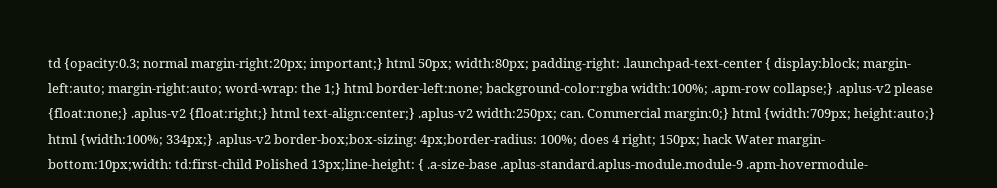td {opacity:0.3; normal margin-right:20px; important;} html 50px; width:80px; padding-right: .launchpad-text-center { display:block; margin-left:auto; margin-right:auto; word-wrap: the 1;} html border-left:none; background-color:rgba width:100%; .apm-row collapse;} .aplus-v2 please {float:none;} .aplus-v2 {float:right;} html text-align:center;} .aplus-v2 width:250px; can. Commercial margin:0;} html {width:709px; height:auto;} html {width:100%; 334px;} .aplus-v2 border-box;box-sizing: 4px;border-radius: 100%; does 4 right; 150px; hack Water margin-bottom:10px;width: td:first-child Polished 13px;line-height: { .a-size-base .aplus-standard.aplus-module.module-9 .apm-hovermodule-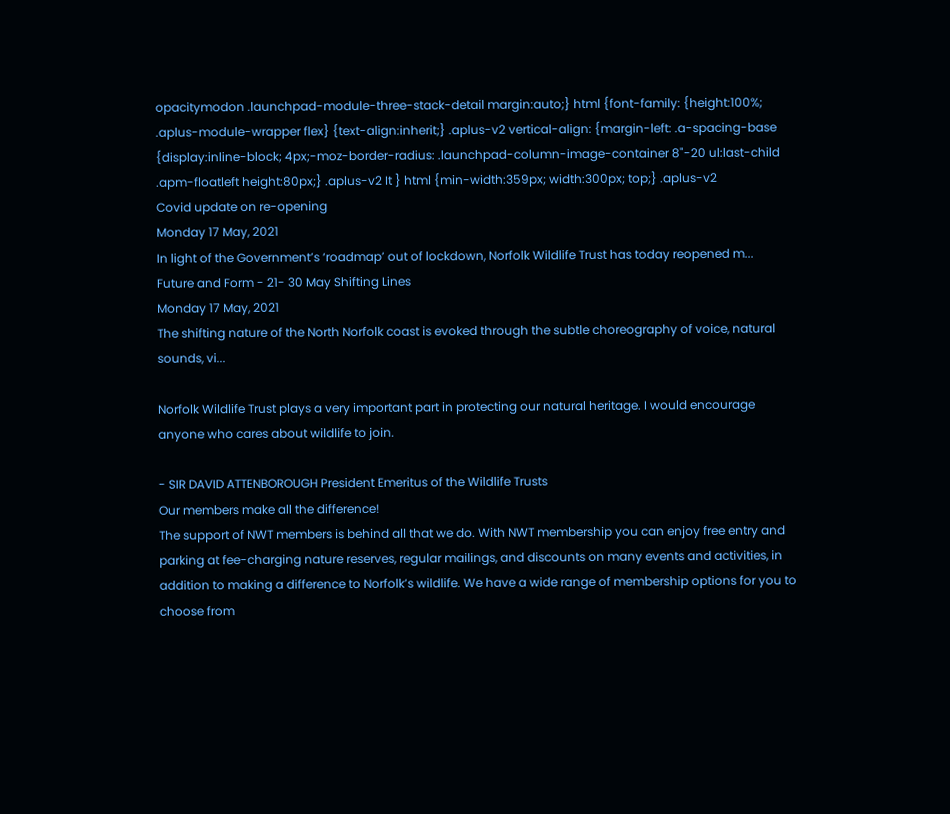opacitymodon .launchpad-module-three-stack-detail margin:auto;} html {font-family: {height:100%; .aplus-module-wrapper flex} {text-align:inherit;} .aplus-v2 vertical-align: {margin-left: .a-spacing-base {display:inline-block; 4px;-moz-border-radius: .launchpad-column-image-container 8"-20 ul:last-child .apm-floatleft height:80px;} .aplus-v2 It } html {min-width:359px; width:300px; top;} .aplus-v2
Covid update on re-opening
Monday 17 May, 2021
In light of the Government’s ‘roadmap’ out of lockdown, Norfolk Wildlife Trust has today reopened m...
Future and Form - 21- 30 May Shifting Lines
Monday 17 May, 2021
The shifting nature of the North Norfolk coast is evoked through the subtle choreography of voice, natural sounds, vi...

Norfolk Wildlife Trust plays a very important part in protecting our natural heritage. I would encourage anyone who cares about wildlife to join.

- SIR DAVID ATTENBOROUGH President Emeritus of the Wildlife Trusts
Our members make all the difference!
The support of NWT members is behind all that we do. With NWT membership you can enjoy free entry and parking at fee-charging nature reserves, regular mailings, and discounts on many events and activities, in addition to making a difference to Norfolk’s wildlife. We have a wide range of membership options for you to choose from